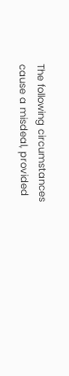The following circumstances cause a misdeal, provided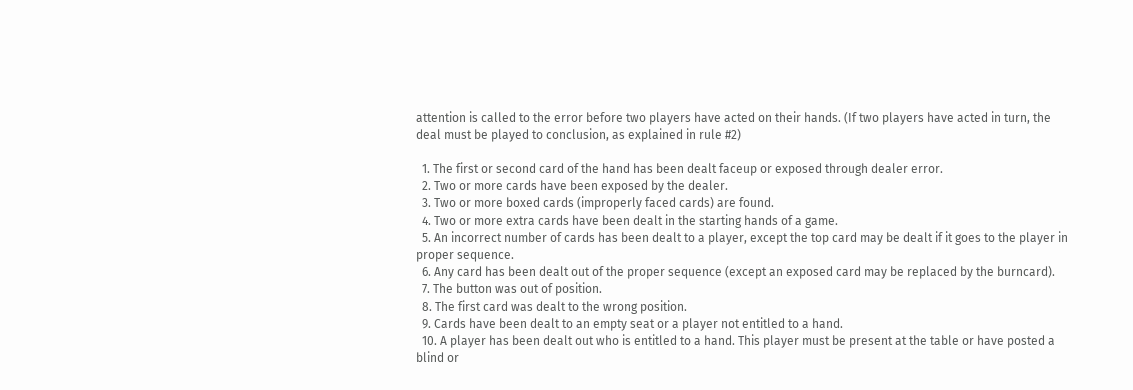attention is called to the error before two players have acted on their hands. (If two players have acted in turn, the deal must be played to conclusion, as explained in rule #2)

  1. The first or second card of the hand has been dealt faceup or exposed through dealer error.
  2. Two or more cards have been exposed by the dealer.
  3. Two or more boxed cards (improperly faced cards) are found.
  4. Two or more extra cards have been dealt in the starting hands of a game.
  5. An incorrect number of cards has been dealt to a player, except the top card may be dealt if it goes to the player in proper sequence.
  6. Any card has been dealt out of the proper sequence (except an exposed card may be replaced by the burncard).
  7. The button was out of position.
  8. The first card was dealt to the wrong position.
  9. Cards have been dealt to an empty seat or a player not entitled to a hand.
  10. A player has been dealt out who is entitled to a hand. This player must be present at the table or have posted a blind or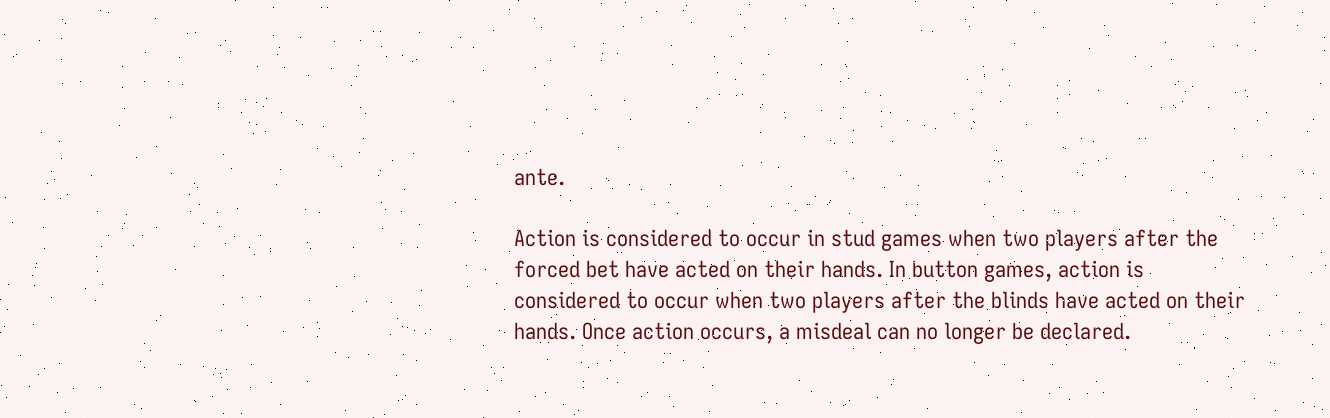ante.

Action is considered to occur in stud games when two players after the forced bet have acted on their hands. In button games, action is considered to occur when two players after the blinds have acted on their hands. Once action occurs, a misdeal can no longer be declared.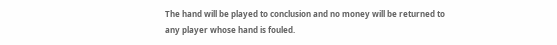The hand will be played to conclusion and no money will be returned to any player whose hand is fouled.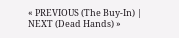« PREVIOUS (The Buy-In) | NEXT (Dead Hands) »